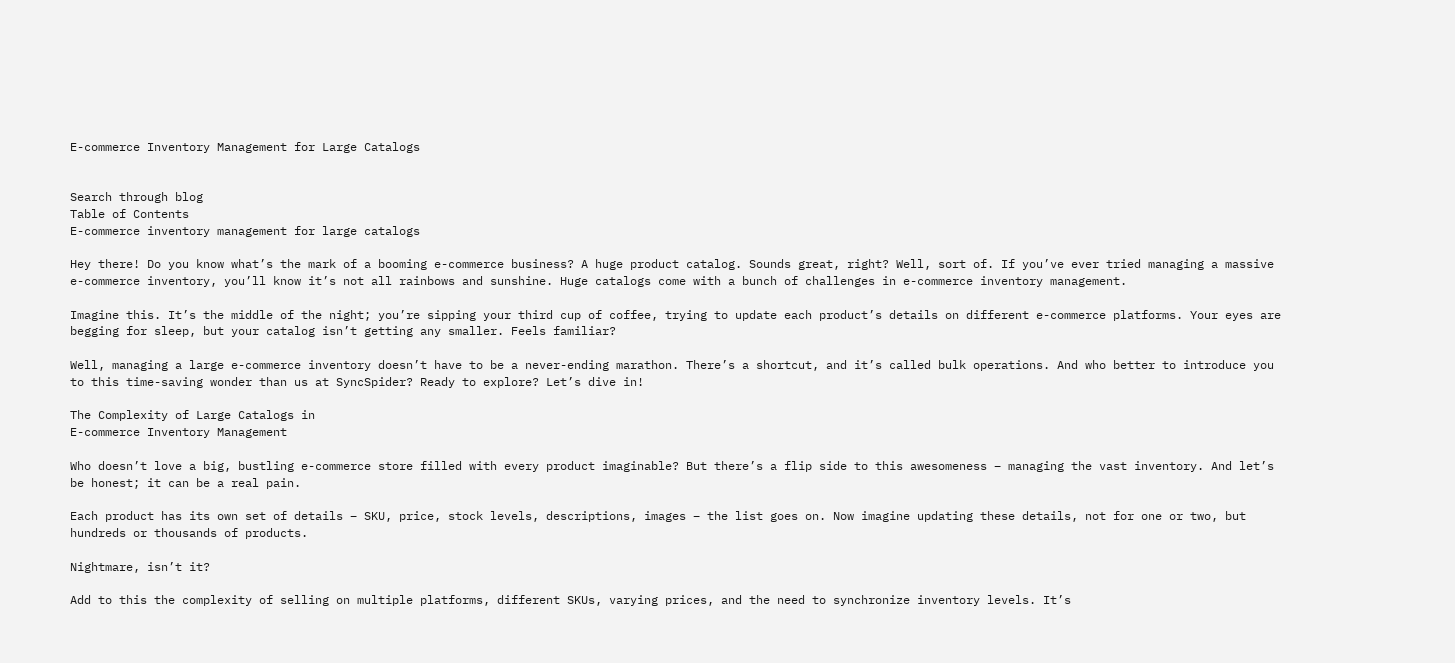E-commerce Inventory Management for Large Catalogs


Search through blog
Table of Contents
E-commerce inventory management for large catalogs

Hey there! Do you know what’s the mark of a booming e-commerce business? A huge product catalog. Sounds great, right? Well, sort of. If you’ve ever tried managing a massive e-commerce inventory, you’ll know it’s not all rainbows and sunshine. Huge catalogs come with a bunch of challenges in e-commerce inventory management.

Imagine this. It’s the middle of the night; you’re sipping your third cup of coffee, trying to update each product’s details on different e-commerce platforms. Your eyes are begging for sleep, but your catalog isn’t getting any smaller. Feels familiar?

Well, managing a large e-commerce inventory doesn’t have to be a never-ending marathon. There’s a shortcut, and it’s called bulk operations. And who better to introduce you to this time-saving wonder than us at SyncSpider? Ready to explore? Let’s dive in!

The Complexity of Large Catalogs in
E-commerce Inventory Management

Who doesn’t love a big, bustling e-commerce store filled with every product imaginable? But there’s a flip side to this awesomeness – managing the vast inventory. And let’s be honest; it can be a real pain.

Each product has its own set of details – SKU, price, stock levels, descriptions, images – the list goes on. Now imagine updating these details, not for one or two, but hundreds or thousands of products.

Nightmare, isn’t it?

Add to this the complexity of selling on multiple platforms, different SKUs, varying prices, and the need to synchronize inventory levels. It’s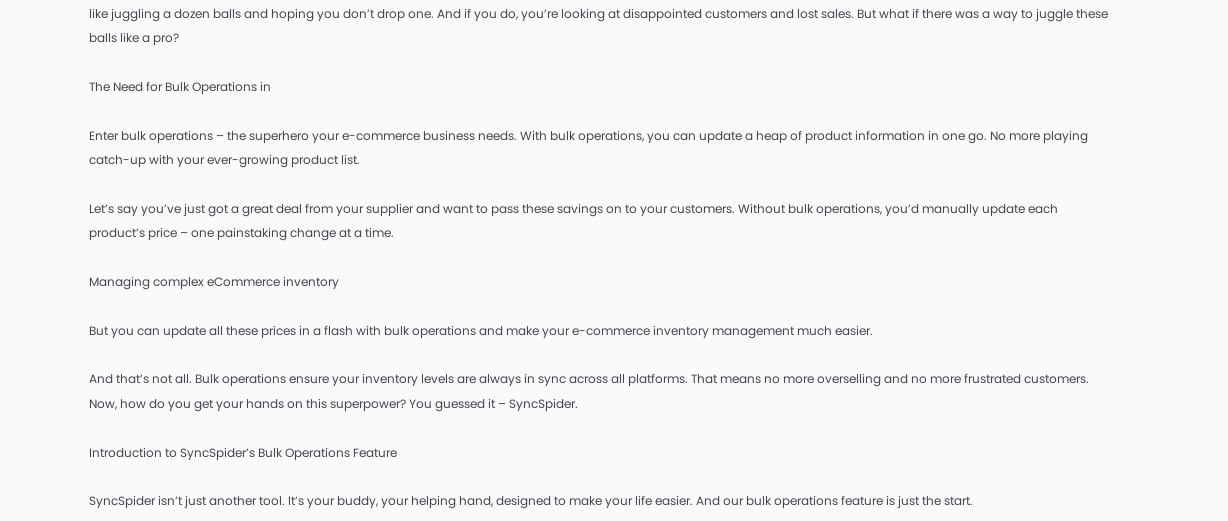like juggling a dozen balls and hoping you don’t drop one. And if you do, you’re looking at disappointed customers and lost sales. But what if there was a way to juggle these balls like a pro?

The Need for Bulk Operations in

Enter bulk operations – the superhero your e-commerce business needs. With bulk operations, you can update a heap of product information in one go. No more playing catch-up with your ever-growing product list.

Let’s say you’ve just got a great deal from your supplier and want to pass these savings on to your customers. Without bulk operations, you’d manually update each product’s price – one painstaking change at a time.

Managing complex eCommerce inventory

But you can update all these prices in a flash with bulk operations and make your e-commerce inventory management much easier.

And that’s not all. Bulk operations ensure your inventory levels are always in sync across all platforms. That means no more overselling and no more frustrated customers. Now, how do you get your hands on this superpower? You guessed it – SyncSpider.

Introduction to SyncSpider’s Bulk Operations Feature

SyncSpider isn’t just another tool. It’s your buddy, your helping hand, designed to make your life easier. And our bulk operations feature is just the start.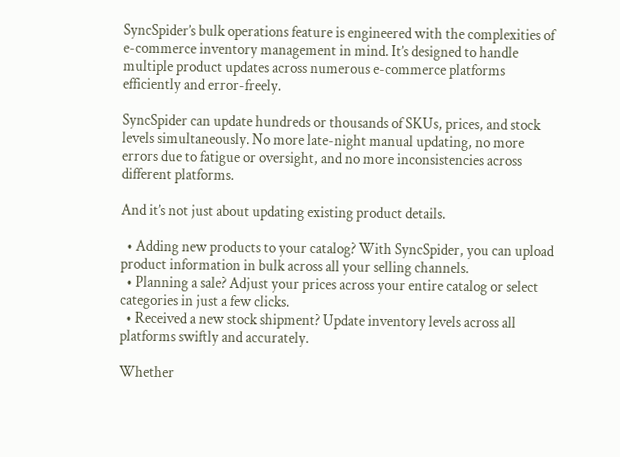SyncSpider’s bulk operations feature is engineered with the complexities of e-commerce inventory management in mind. It’s designed to handle multiple product updates across numerous e-commerce platforms efficiently and error-freely.

SyncSpider can update hundreds or thousands of SKUs, prices, and stock levels simultaneously. No more late-night manual updating, no more errors due to fatigue or oversight, and no more inconsistencies across different platforms.

And it’s not just about updating existing product details.

  • Adding new products to your catalog? With SyncSpider, you can upload product information in bulk across all your selling channels.
  • Planning a sale? Adjust your prices across your entire catalog or select categories in just a few clicks.
  • Received a new stock shipment? Update inventory levels across all platforms swiftly and accurately.

Whether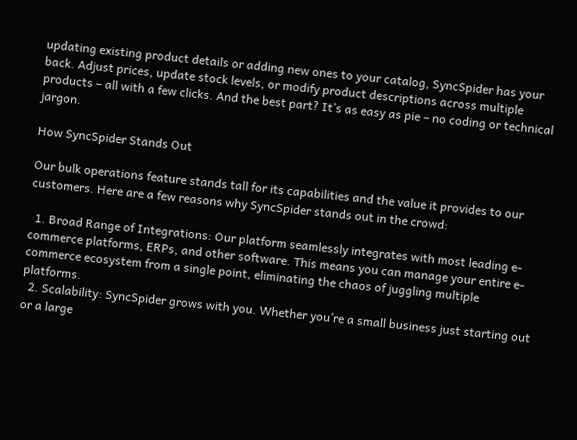updating existing product details or adding new ones to your catalog, SyncSpider has your back. Adjust prices, update stock levels, or modify product descriptions across multiple products – all with a few clicks. And the best part? It’s as easy as pie – no coding or technical jargon.

How SyncSpider Stands Out

Our bulk operations feature stands tall for its capabilities and the value it provides to our customers. Here are a few reasons why SyncSpider stands out in the crowd:

  1. Broad Range of Integrations: Our platform seamlessly integrates with most leading e-commerce platforms, ERPs, and other software. This means you can manage your entire e-commerce ecosystem from a single point, eliminating the chaos of juggling multiple platforms.
  2. Scalability: SyncSpider grows with you. Whether you’re a small business just starting out or a large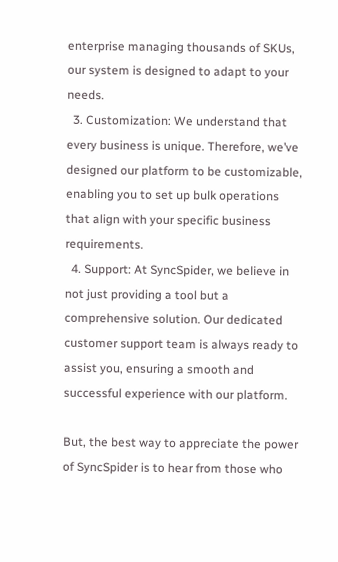enterprise managing thousands of SKUs, our system is designed to adapt to your needs.
  3. Customization: We understand that every business is unique. Therefore, we’ve designed our platform to be customizable, enabling you to set up bulk operations that align with your specific business requirements.
  4. Support: At SyncSpider, we believe in not just providing a tool but a comprehensive solution. Our dedicated customer support team is always ready to assist you, ensuring a smooth and successful experience with our platform.

But, the best way to appreciate the power of SyncSpider is to hear from those who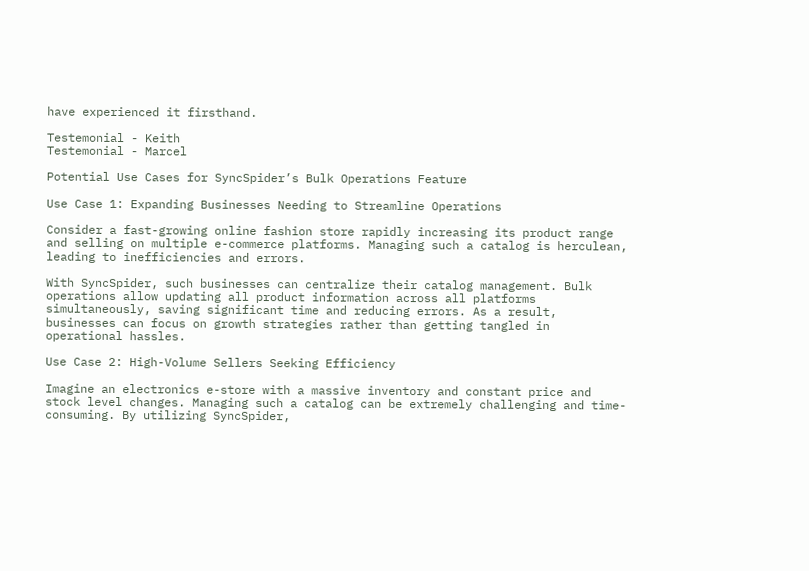have experienced it firsthand.

Testemonial - Keith
Testemonial - Marcel

Potential Use Cases for SyncSpider’s Bulk Operations Feature

Use Case 1: Expanding Businesses Needing to Streamline Operations

Consider a fast-growing online fashion store rapidly increasing its product range and selling on multiple e-commerce platforms. Managing such a catalog is herculean, leading to inefficiencies and errors.

With SyncSpider, such businesses can centralize their catalog management. Bulk operations allow updating all product information across all platforms simultaneously, saving significant time and reducing errors. As a result, businesses can focus on growth strategies rather than getting tangled in operational hassles.

Use Case 2: High-Volume Sellers Seeking Efficiency

Imagine an electronics e-store with a massive inventory and constant price and stock level changes. Managing such a catalog can be extremely challenging and time-consuming. By utilizing SyncSpider,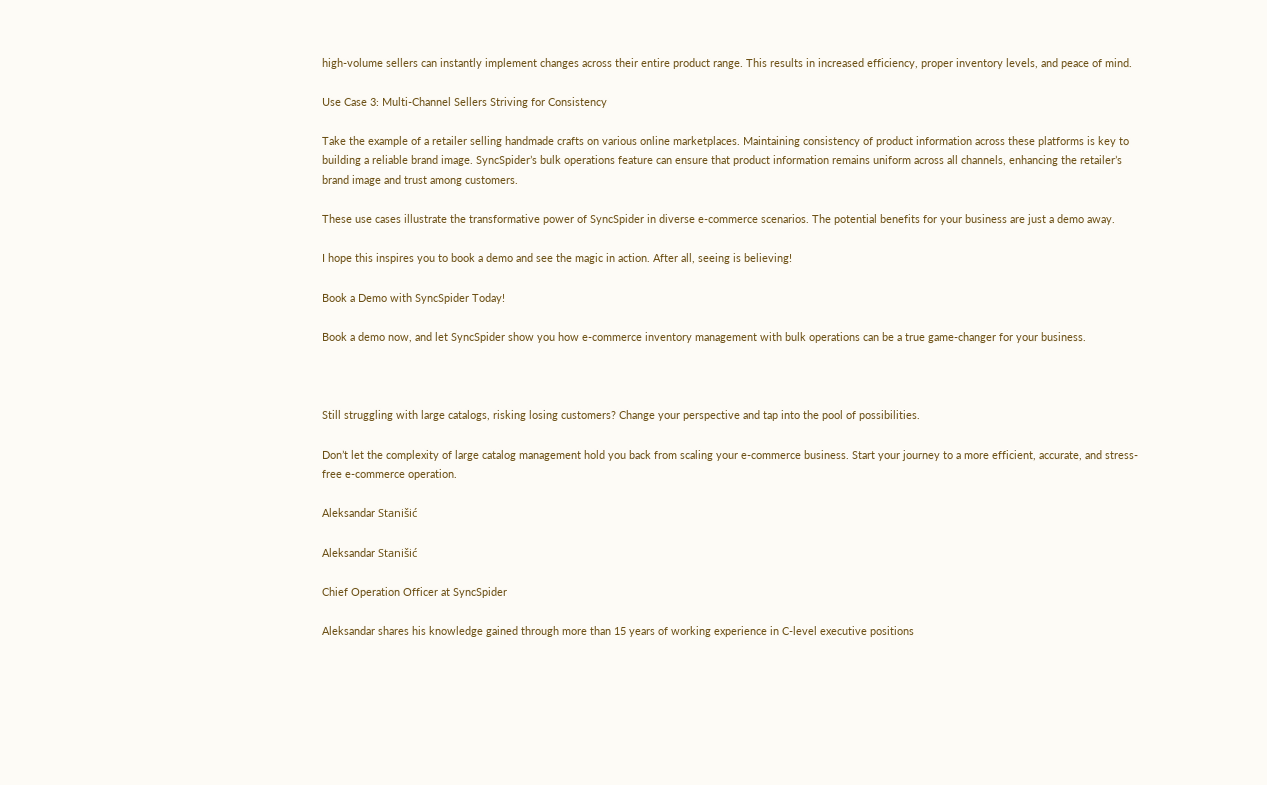high-volume sellers can instantly implement changes across their entire product range. This results in increased efficiency, proper inventory levels, and peace of mind.

Use Case 3: Multi-Channel Sellers Striving for Consistency

Take the example of a retailer selling handmade crafts on various online marketplaces. Maintaining consistency of product information across these platforms is key to building a reliable brand image. SyncSpider’s bulk operations feature can ensure that product information remains uniform across all channels, enhancing the retailer’s brand image and trust among customers.

These use cases illustrate the transformative power of SyncSpider in diverse e-commerce scenarios. The potential benefits for your business are just a demo away.

I hope this inspires you to book a demo and see the magic in action. After all, seeing is believing!

Book a Demo with SyncSpider Today!

Book a demo now, and let SyncSpider show you how e-commerce inventory management with bulk operations can be a true game-changer for your business.



Still struggling with large catalogs, risking losing customers? Change your perspective and tap into the pool of possibilities.

Don’t let the complexity of large catalog management hold you back from scaling your e-commerce business. Start your journey to a more efficient, accurate, and stress-free e-commerce operation.

Aleksandar Stanišić

Aleksandar Stanišić

Chief Operation Officer at SyncSpider

Aleksandar shares his knowledge gained through more than 15 years of working experience in C-level executive positions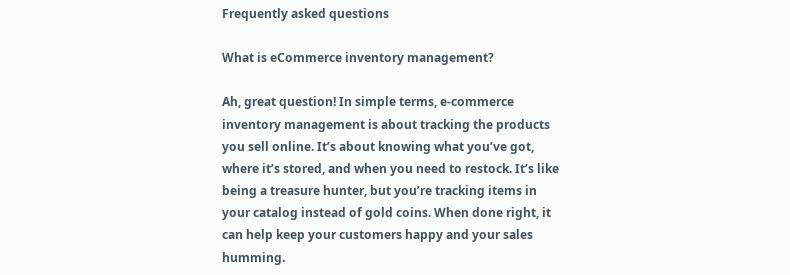Frequently asked questions

What is eCommerce inventory management?

Ah, great question! In simple terms, e-commerce inventory management is about tracking the products you sell online. It’s about knowing what you’ve got, where it’s stored, and when you need to restock. It’s like being a treasure hunter, but you’re tracking items in your catalog instead of gold coins. When done right, it can help keep your customers happy and your sales humming.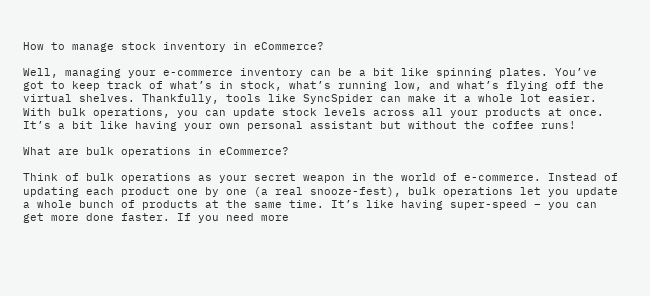How to manage stock inventory in eCommerce?

Well, managing your e-commerce inventory can be a bit like spinning plates. You’ve got to keep track of what’s in stock, what’s running low, and what’s flying off the virtual shelves. Thankfully, tools like SyncSpider can make it a whole lot easier. With bulk operations, you can update stock levels across all your products at once. It’s a bit like having your own personal assistant but without the coffee runs!

What are bulk operations in eCommerce?

Think of bulk operations as your secret weapon in the world of e-commerce. Instead of updating each product one by one (a real snooze-fest), bulk operations let you update a whole bunch of products at the same time. It’s like having super-speed – you can get more done faster. If you need more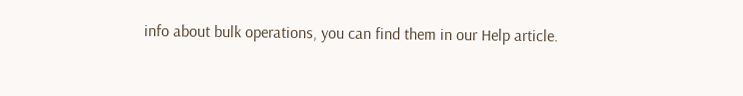info about bulk operations, you can find them in our Help article.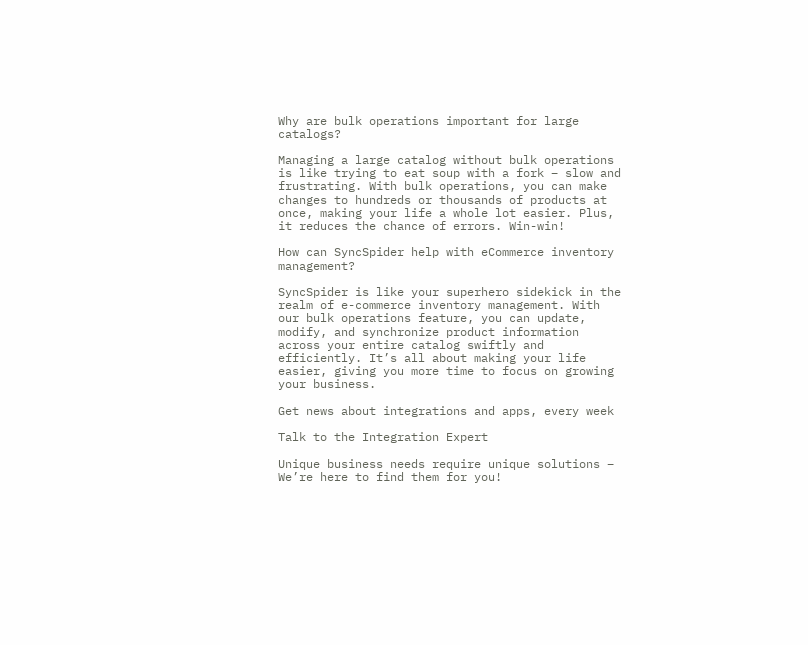Why are bulk operations important for large catalogs?

Managing a large catalog without bulk operations is like trying to eat soup with a fork – slow and frustrating. With bulk operations, you can make changes to hundreds or thousands of products at once, making your life a whole lot easier. Plus, it reduces the chance of errors. Win-win!

How can SyncSpider help with eCommerce inventory management?

SyncSpider is like your superhero sidekick in the realm of e-commerce inventory management. With our bulk operations feature, you can update, modify, and synchronize product information across your entire catalog swiftly and efficiently. It’s all about making your life easier, giving you more time to focus on growing your business.

Get news about integrations and apps, every week

Talk to the Integration Expert

Unique business needs require unique solutions – We’re here to find them for you!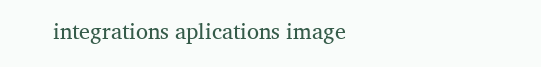integrations aplications image